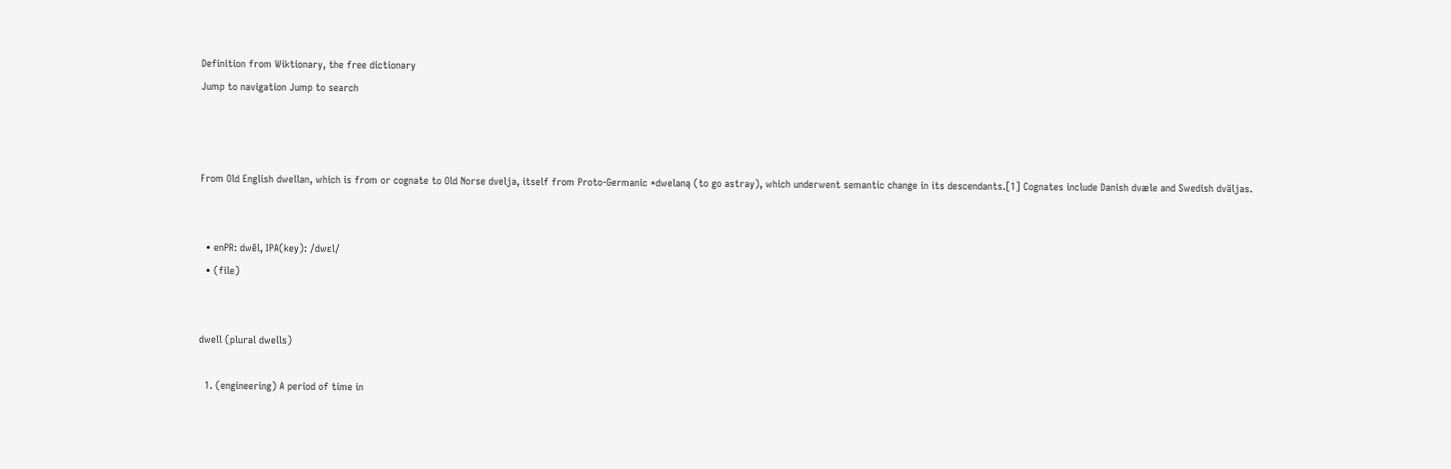Definition from Wiktionary, the free dictionary
Jump to navigation Jump to search



From Old English dwellan, which is from or cognate to Old Norse dvelja, itself from Proto-Germanic *dwelaną (to go astray), which underwent semantic change in its descendants.[1] Cognates include Danish dvæle and Swedish dväljas.


  • enPR: dwĕl, IPA(key): /dwɛl/
  • (file)


dwell (plural dwells)

  1. (engineering) A period of time in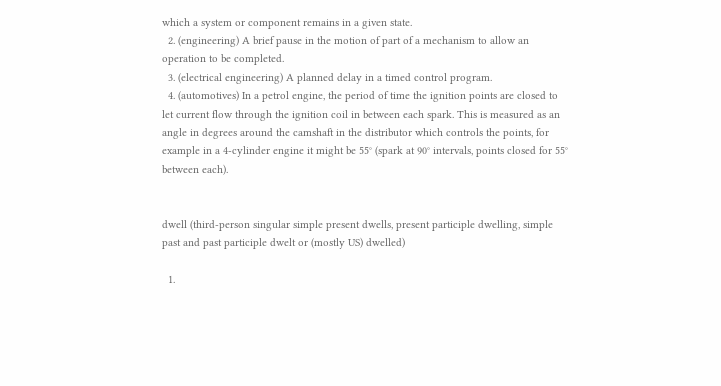which a system or component remains in a given state.
  2. (engineering) A brief pause in the motion of part of a mechanism to allow an operation to be completed.
  3. (electrical engineering) A planned delay in a timed control program.
  4. (automotives) In a petrol engine, the period of time the ignition points are closed to let current flow through the ignition coil in between each spark. This is measured as an angle in degrees around the camshaft in the distributor which controls the points, for example in a 4-cylinder engine it might be 55° (spark at 90° intervals, points closed for 55° between each).


dwell (third-person singular simple present dwells, present participle dwelling, simple past and past participle dwelt or (mostly US) dwelled)

  1.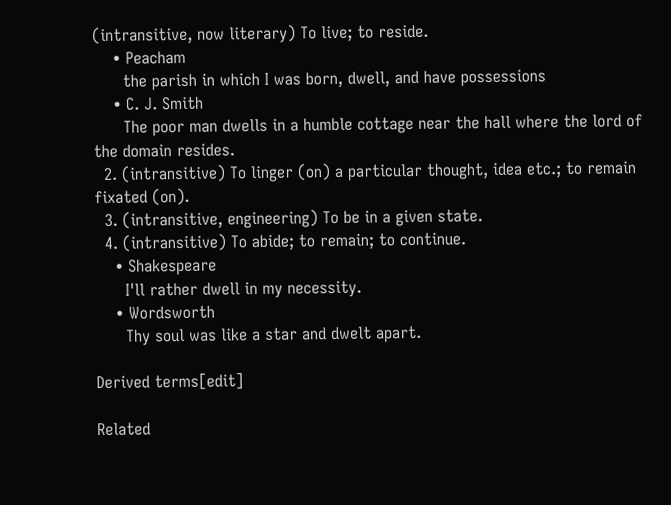(intransitive, now literary) To live; to reside.
    • Peacham
      the parish in which I was born, dwell, and have possessions
    • C. J. Smith
      The poor man dwells in a humble cottage near the hall where the lord of the domain resides.
  2. (intransitive) To linger (on) a particular thought, idea etc.; to remain fixated (on).
  3. (intransitive, engineering) To be in a given state.
  4. (intransitive) To abide; to remain; to continue.
    • Shakespeare
      I'll rather dwell in my necessity.
    • Wordsworth
      Thy soul was like a star and dwelt apart.

Derived terms[edit]

Related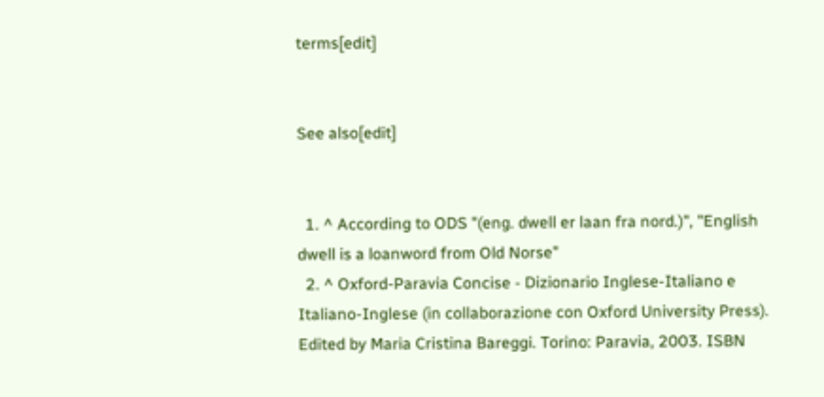terms[edit]


See also[edit]


  1. ^ According to ODS "(eng. dwell er laan fra nord.)", "English dwell is a loanword from Old Norse"
  2. ^ Oxford-Paravia Concise - Dizionario Inglese-Italiano e Italiano-Inglese (in collaborazione con Oxford University Press). Edited by Maria Cristina Bareggi. Torino: Paravia, 2003. ISBN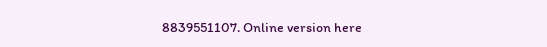8839551107. Online version here